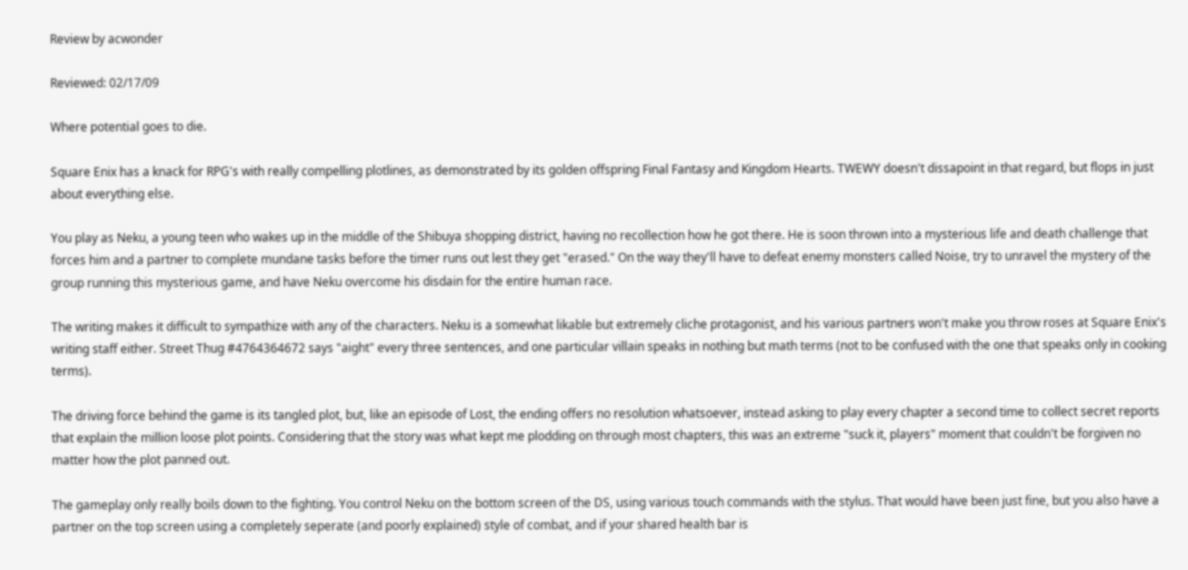Review by acwonder

Reviewed: 02/17/09

Where potential goes to die.

Square Enix has a knack for RPG's with really compelling plotlines, as demonstrated by its golden offspring Final Fantasy and Kingdom Hearts. TWEWY doesn't dissapoint in that regard, but flops in just about everything else.

You play as Neku, a young teen who wakes up in the middle of the Shibuya shopping district, having no recollection how he got there. He is soon thrown into a mysterious life and death challenge that forces him and a partner to complete mundane tasks before the timer runs out lest they get "erased." On the way they'll have to defeat enemy monsters called Noise, try to unravel the mystery of the group running this mysterious game, and have Neku overcome his disdain for the entire human race.

The writing makes it difficult to sympathize with any of the characters. Neku is a somewhat likable but extremely cliche protagonist, and his various partners won't make you throw roses at Square Enix's writing staff either. Street Thug #4764364672 says "aight" every three sentences, and one particular villain speaks in nothing but math terms (not to be confused with the one that speaks only in cooking terms).

The driving force behind the game is its tangled plot, but, like an episode of Lost, the ending offers no resolution whatsoever, instead asking to play every chapter a second time to collect secret reports that explain the million loose plot points. Considering that the story was what kept me plodding on through most chapters, this was an extreme "suck it, players" moment that couldn't be forgiven no matter how the plot panned out.

The gameplay only really boils down to the fighting. You control Neku on the bottom screen of the DS, using various touch commands with the stylus. That would have been just fine, but you also have a partner on the top screen using a completely seperate (and poorly explained) style of combat, and if your shared health bar is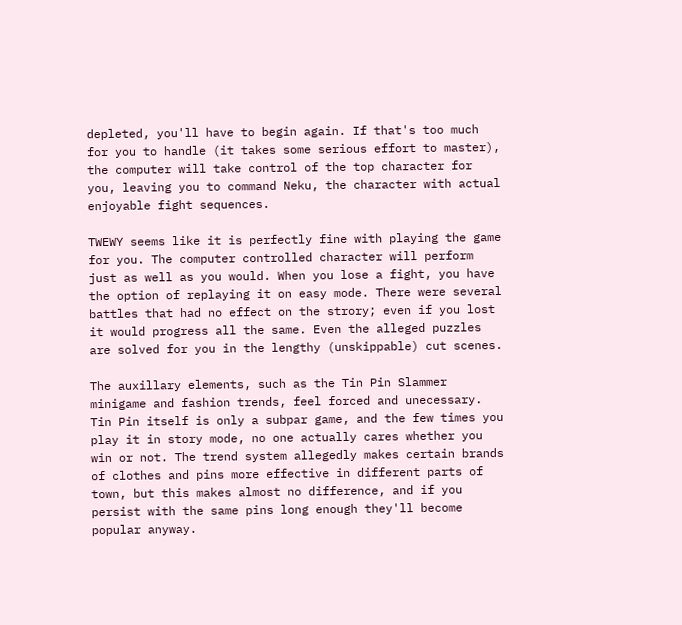depleted, you'll have to begin again. If that's too much for you to handle (it takes some serious effort to master), the computer will take control of the top character for you, leaving you to command Neku, the character with actual enjoyable fight sequences.

TWEWY seems like it is perfectly fine with playing the game for you. The computer controlled character will perform just as well as you would. When you lose a fight, you have the option of replaying it on easy mode. There were several battles that had no effect on the strory; even if you lost it would progress all the same. Even the alleged puzzles are solved for you in the lengthy (unskippable) cut scenes.

The auxillary elements, such as the Tin Pin Slammer minigame and fashion trends, feel forced and unecessary. Tin Pin itself is only a subpar game, and the few times you play it in story mode, no one actually cares whether you win or not. The trend system allegedly makes certain brands of clothes and pins more effective in different parts of town, but this makes almost no difference, and if you persist with the same pins long enough they'll become popular anyway.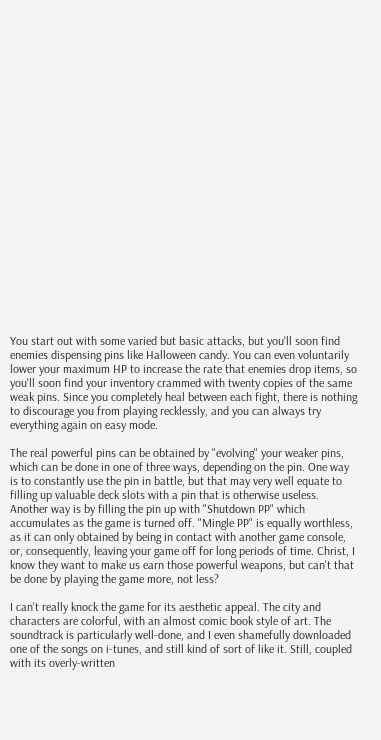You start out with some varied but basic attacks, but you'll soon find enemies dispensing pins like Halloween candy. You can even voluntarily lower your maximum HP to increase the rate that enemies drop items, so you'll soon find your inventory crammed with twenty copies of the same weak pins. Since you completely heal between each fight, there is nothing to discourage you from playing recklessly, and you can always try everything again on easy mode.

The real powerful pins can be obtained by "evolving" your weaker pins, which can be done in one of three ways, depending on the pin. One way is to constantly use the pin in battle, but that may very well equate to filling up valuable deck slots with a pin that is otherwise useless. Another way is by filling the pin up with "Shutdown PP" which accumulates as the game is turned off. "Mingle PP" is equally worthless, as it can only obtained by being in contact with another game console, or, consequently, leaving your game off for long periods of time. Christ, I know they want to make us earn those powerful weapons, but can't that be done by playing the game more, not less?

I can't really knock the game for its aesthetic appeal. The city and characters are colorful, with an almost comic book style of art. The soundtrack is particularly well-done, and I even shamefully downloaded one of the songs on i-tunes, and still kind of sort of like it. Still, coupled with its overly-written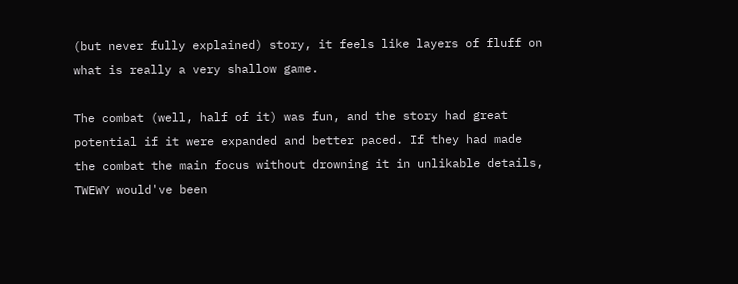(but never fully explained) story, it feels like layers of fluff on what is really a very shallow game.

The combat (well, half of it) was fun, and the story had great potential if it were expanded and better paced. If they had made the combat the main focus without drowning it in unlikable details, TWEWY would've been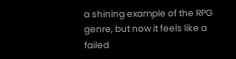a shining example of the RPG genre, but now it feels like a failed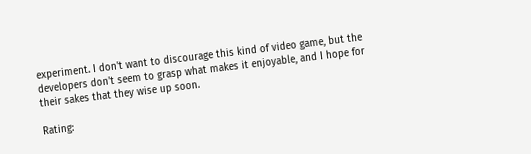experiment. I don't want to discourage this kind of video game, but the developers don't seem to grasp what makes it enjoyable, and I hope for their sakes that they wise up soon.

Rating: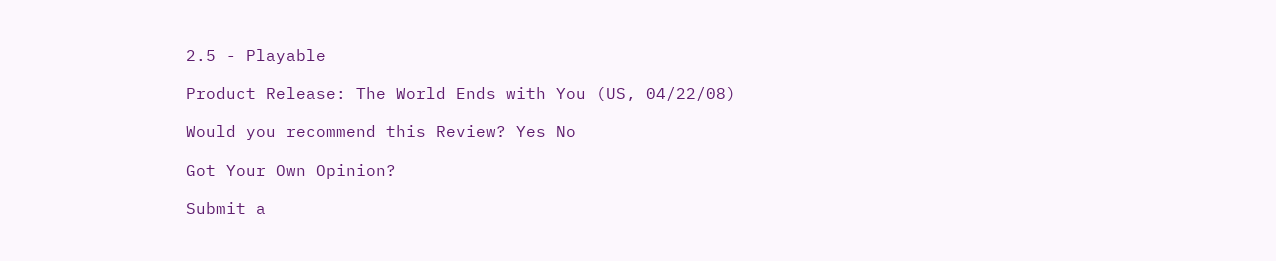2.5 - Playable

Product Release: The World Ends with You (US, 04/22/08)

Would you recommend this Review? Yes No

Got Your Own Opinion?

Submit a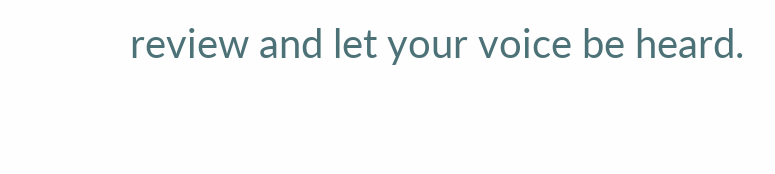review and let your voice be heard.